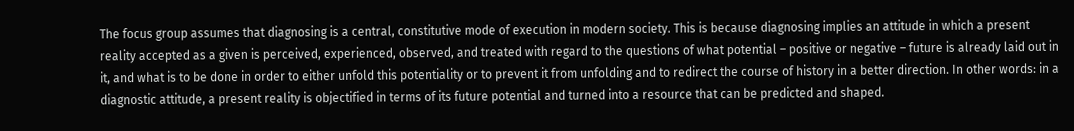The focus group assumes that diagnosing is a central, constitutive mode of execution in modern society. This is because diagnosing implies an attitude in which a present reality accepted as a given is perceived, experienced, observed, and treated with regard to the questions of what potential – positive or negative – future is already laid out in it, and what is to be done in order to either unfold this potentiality or to prevent it from unfolding and to redirect the course of history in a better direction. In other words: in a diagnostic attitude, a present reality is objectified in terms of its future potential and turned into a resource that can be predicted and shaped.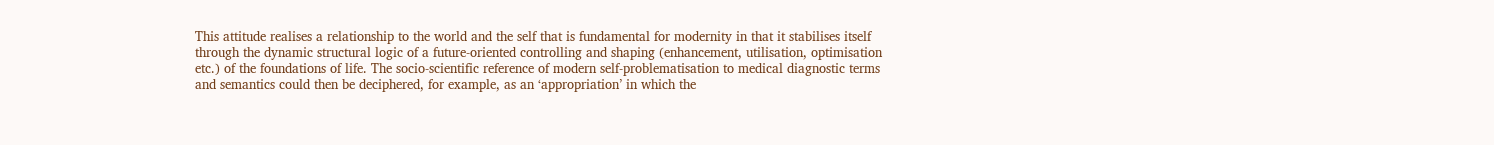This attitude realises a relationship to the world and the self that is fundamental for modernity in that it stabilises itself through the dynamic structural logic of a future-oriented controlling and shaping (enhancement, utilisation, optimisation etc.) of the foundations of life. The socio-scientific reference of modern self-problematisation to medical diagnostic terms and semantics could then be deciphered, for example, as an ‘appropriation’ in which the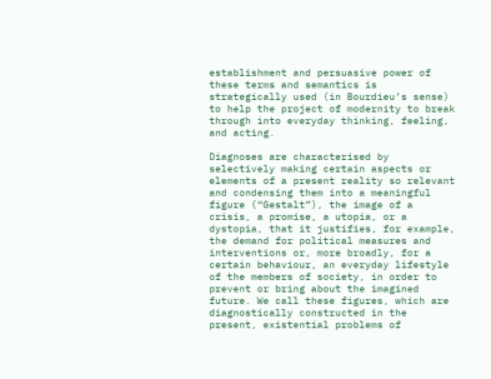establishment and persuasive power of these terms and semantics is strategically used (in Bourdieu’s sense) to help the project of modernity to break through into everyday thinking, feeling, and acting.

Diagnoses are characterised by selectively making certain aspects or elements of a present reality so relevant and condensing them into a meaningful figure (“Gestalt”), the image of a crisis, a promise, a utopia, or a dystopia, that it justifies, for example, the demand for political measures and interventions or, more broadly, for a certain behaviour, an everyday lifestyle of the members of society, in order to prevent or bring about the imagined future. We call these figures, which are diagnostically constructed in the present, existential problems of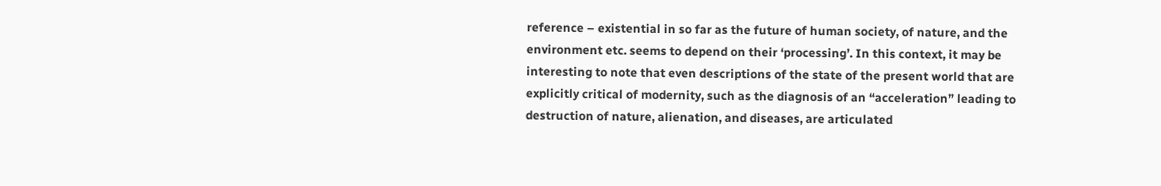reference – existential in so far as the future of human society, of nature, and the environment etc. seems to depend on their ‘processing’. In this context, it may be interesting to note that even descriptions of the state of the present world that are explicitly critical of modernity, such as the diagnosis of an “acceleration” leading to destruction of nature, alienation, and diseases, are articulated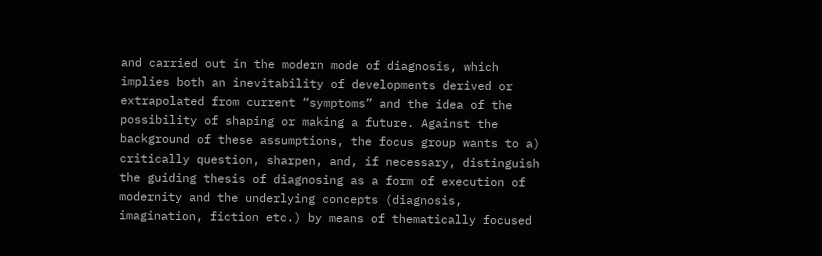and carried out in the modern mode of diagnosis, which implies both an inevitability of developments derived or extrapolated from current “symptoms” and the idea of the possibility of shaping or making a future. Against the background of these assumptions, the focus group wants to a) critically question, sharpen, and, if necessary, distinguish the guiding thesis of diagnosing as a form of execution of modernity and the underlying concepts (diagnosis, imagination, fiction etc.) by means of thematically focused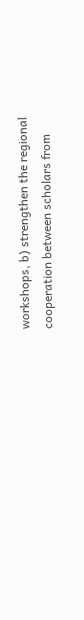workshops, b) strengthen the regional cooperation between scholars from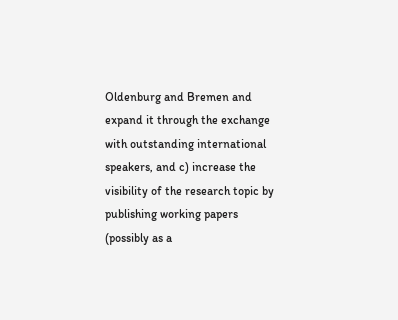Oldenburg and Bremen and expand it through the exchange with outstanding international speakers, and c) increase the visibility of the research topic by publishing working papers (possibly as a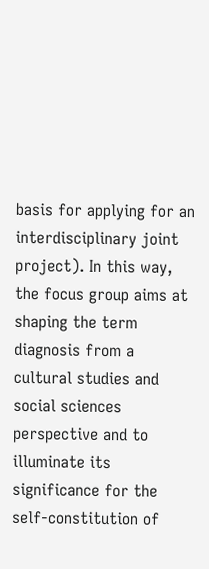basis for applying for an interdisciplinary joint project). In this way, the focus group aims at shaping the term diagnosis from a cultural studies and social sciences perspective and to illuminate its significance for the self-constitution of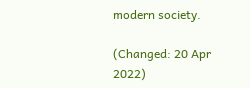modern society.

(Changed: 20 Apr 2022)